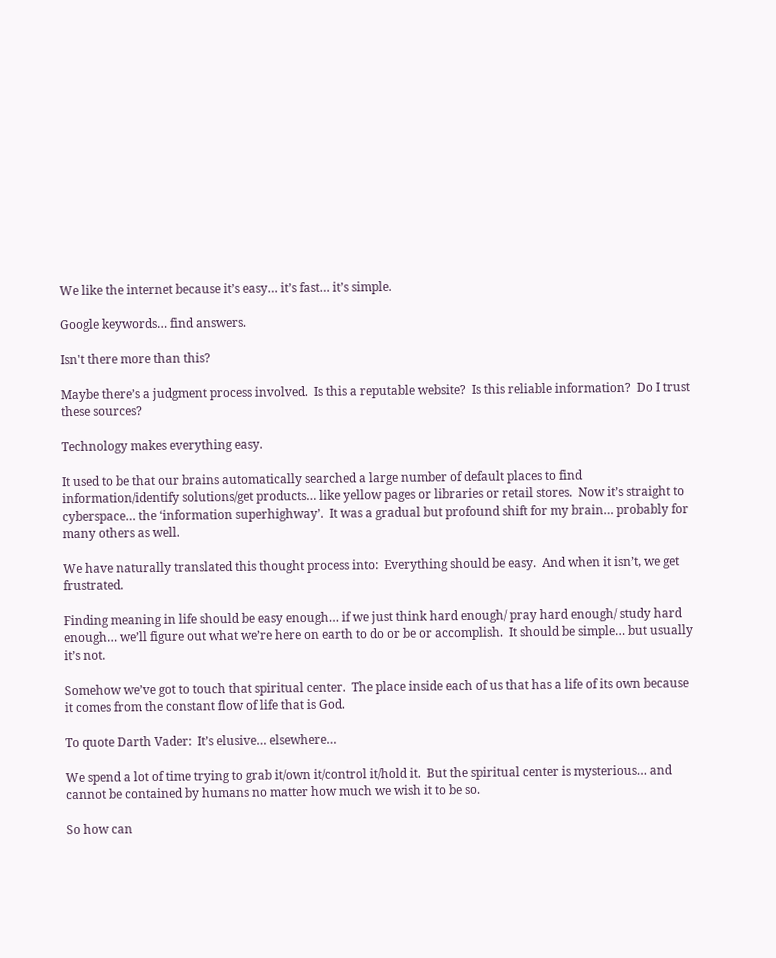We like the internet because it’s easy… it’s fast… it’s simple.

Google keywords… find answers.

Isn't there more than this?

Maybe there’s a judgment process involved.  Is this a reputable website?  Is this reliable information?  Do I trust these sources?

Technology makes everything easy.

It used to be that our brains automatically searched a large number of default places to find information/identify solutions/get products… like yellow pages or libraries or retail stores.  Now it’s straight to cyberspace… the ‘information superhighway’.  It was a gradual but profound shift for my brain… probably for many others as well.

We have naturally translated this thought process into:  Everything should be easy.  And when it isn’t, we get frustrated.

Finding meaning in life should be easy enough… if we just think hard enough/ pray hard enough/ study hard enough… we’ll figure out what we’re here on earth to do or be or accomplish.  It should be simple… but usually it’s not.

Somehow we’ve got to touch that spiritual center.  The place inside each of us that has a life of its own because it comes from the constant flow of life that is God.

To quote Darth Vader:  It’s elusive… elsewhere…

We spend a lot of time trying to grab it/own it/control it/hold it.  But the spiritual center is mysterious… and cannot be contained by humans no matter how much we wish it to be so.

So how can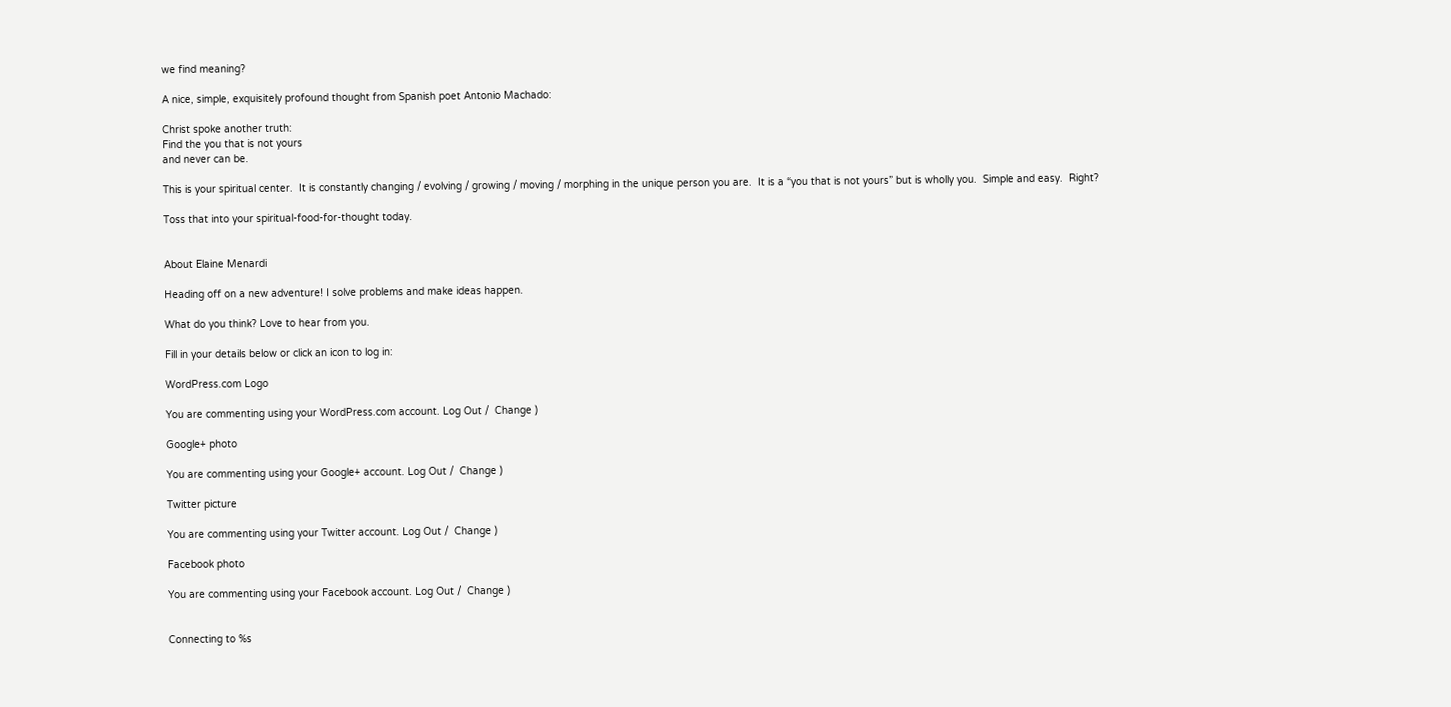we find meaning?

A nice, simple, exquisitely profound thought from Spanish poet Antonio Machado:

Christ spoke another truth:
Find the you that is not yours
and never can be.

This is your spiritual center.  It is constantly changing / evolving / growing / moving / morphing in the unique person you are.  It is a “you that is not yours” but is wholly you.  Simple and easy.  Right?

Toss that into your spiritual-food-for-thought today.


About Elaine Menardi

Heading off on a new adventure! I solve problems and make ideas happen.

What do you think? Love to hear from you.

Fill in your details below or click an icon to log in:

WordPress.com Logo

You are commenting using your WordPress.com account. Log Out /  Change )

Google+ photo

You are commenting using your Google+ account. Log Out /  Change )

Twitter picture

You are commenting using your Twitter account. Log Out /  Change )

Facebook photo

You are commenting using your Facebook account. Log Out /  Change )


Connecting to %s